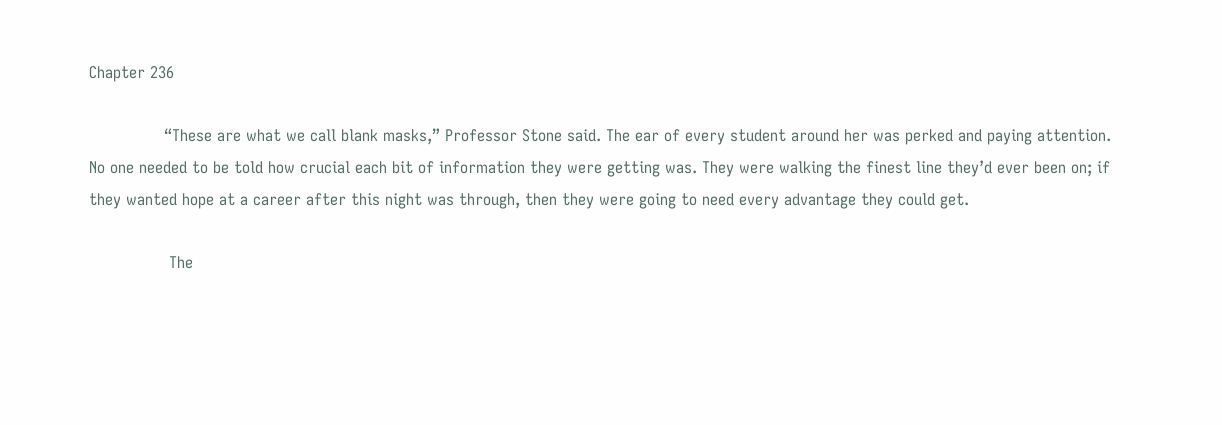Chapter 236

               “These are what we call blank masks,” Professor Stone said. The ear of every student around her was perked and paying attention. No one needed to be told how crucial each bit of information they were getting was. They were walking the finest line they’d ever been on; if they wanted hope at a career after this night was through, then they were going to need every advantage they could get.

                The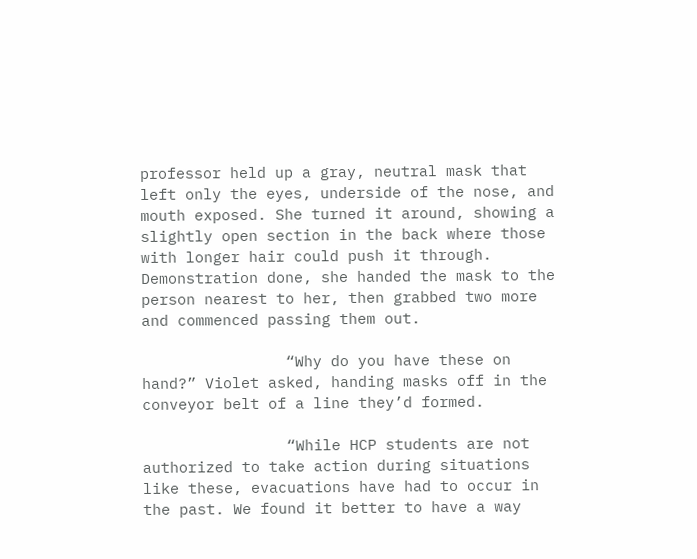professor held up a gray, neutral mask that left only the eyes, underside of the nose, and mouth exposed. She turned it around, showing a slightly open section in the back where those with longer hair could push it through. Demonstration done, she handed the mask to the person nearest to her, then grabbed two more and commenced passing them out.

                “Why do you have these on hand?” Violet asked, handing masks off in the conveyor belt of a line they’d formed.

                “While HCP students are not authorized to take action during situations like these, evacuations have had to occur in the past. We found it better to have a way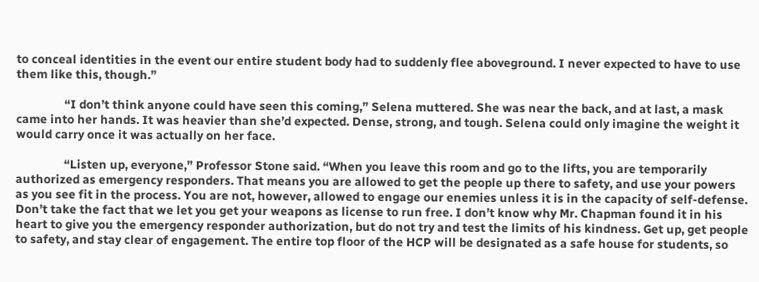to conceal identities in the event our entire student body had to suddenly flee aboveground. I never expected to have to use them like this, though.”

                “I don’t think anyone could have seen this coming,” Selena muttered. She was near the back, and at last, a mask came into her hands. It was heavier than she’d expected. Dense, strong, and tough. Selena could only imagine the weight it would carry once it was actually on her face.

                “Listen up, everyone,” Professor Stone said. “When you leave this room and go to the lifts, you are temporarily authorized as emergency responders. That means you are allowed to get the people up there to safety, and use your powers as you see fit in the process. You are not, however, allowed to engage our enemies unless it is in the capacity of self-defense. Don’t take the fact that we let you get your weapons as license to run free. I don’t know why Mr. Chapman found it in his heart to give you the emergency responder authorization, but do not try and test the limits of his kindness. Get up, get people to safety, and stay clear of engagement. The entire top floor of the HCP will be designated as a safe house for students, so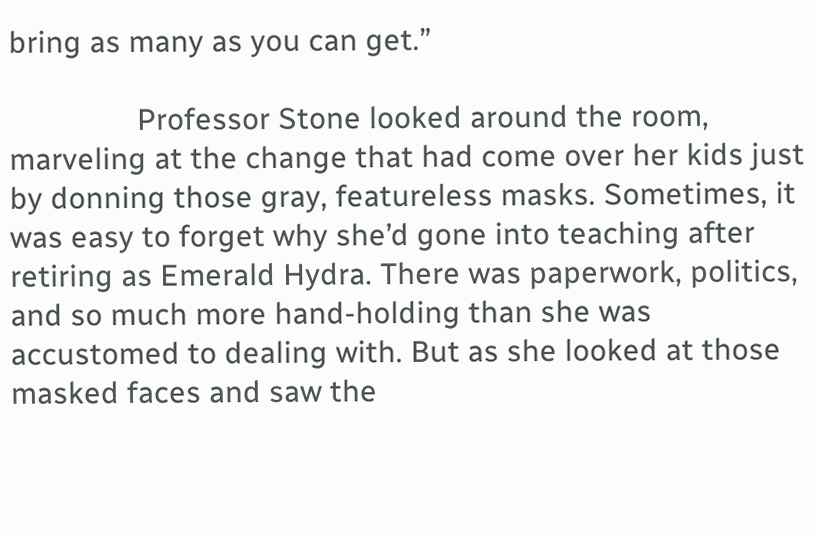bring as many as you can get.”

                Professor Stone looked around the room, marveling at the change that had come over her kids just by donning those gray, featureless masks. Sometimes, it was easy to forget why she’d gone into teaching after retiring as Emerald Hydra. There was paperwork, politics, and so much more hand-holding than she was accustomed to dealing with. But as she looked at those masked faces and saw the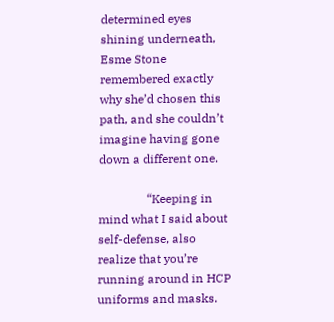determined eyes shining underneath, Esme Stone remembered exactly why she’d chosen this path, and she couldn’t imagine having gone down a different one.

                “Keeping in mind what I said about self-defense, also realize that you’re running around in HCP uniforms and masks.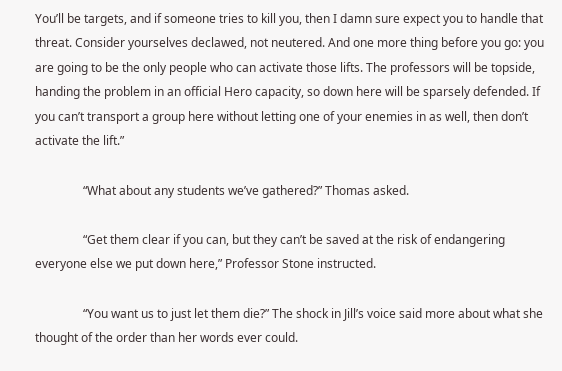You’ll be targets, and if someone tries to kill you, then I damn sure expect you to handle that threat. Consider yourselves declawed, not neutered. And one more thing before you go: you are going to be the only people who can activate those lifts. The professors will be topside, handing the problem in an official Hero capacity, so down here will be sparsely defended. If you can’t transport a group here without letting one of your enemies in as well, then don’t activate the lift.”

                “What about any students we’ve gathered?” Thomas asked.

                “Get them clear if you can, but they can’t be saved at the risk of endangering everyone else we put down here,” Professor Stone instructed.

                “You want us to just let them die?” The shock in Jill’s voice said more about what she thought of the order than her words ever could.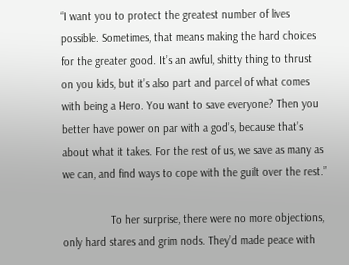“I want you to protect the greatest number of lives possible. Sometimes, that means making the hard choices for the greater good. It’s an awful, shitty thing to thrust on you kids, but it’s also part and parcel of what comes with being a Hero. You want to save everyone? Then you better have power on par with a god’s, because that’s about what it takes. For the rest of us, we save as many as we can, and find ways to cope with the guilt over the rest.”

                To her surprise, there were no more objections, only hard stares and grim nods. They’d made peace with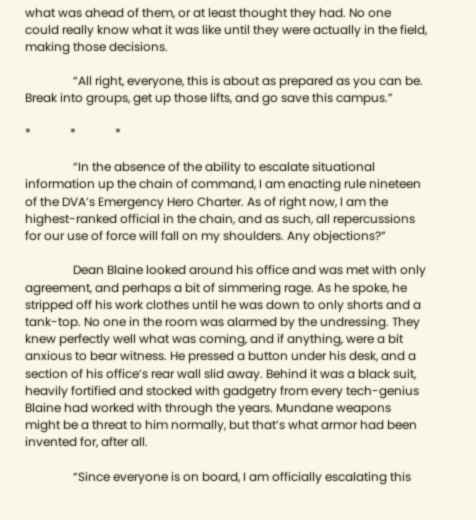what was ahead of them, or at least thought they had. No one could really know what it was like until they were actually in the field, making those decisions.

                “All right, everyone, this is about as prepared as you can be. Break into groups, get up those lifts, and go save this campus.”

*             *             *

                “In the absence of the ability to escalate situational information up the chain of command, I am enacting rule nineteen of the DVA’s Emergency Hero Charter. As of right now, I am the highest-ranked official in the chain, and as such, all repercussions for our use of force will fall on my shoulders. Any objections?”

                Dean Blaine looked around his office and was met with only agreement, and perhaps a bit of simmering rage. As he spoke, he stripped off his work clothes until he was down to only shorts and a tank-top. No one in the room was alarmed by the undressing. They knew perfectly well what was coming, and if anything, were a bit anxious to bear witness. He pressed a button under his desk, and a section of his office’s rear wall slid away. Behind it was a black suit, heavily fortified and stocked with gadgetry from every tech-genius Blaine had worked with through the years. Mundane weapons might be a threat to him normally, but that’s what armor had been invented for, after all.

                “Since everyone is on board, I am officially escalating this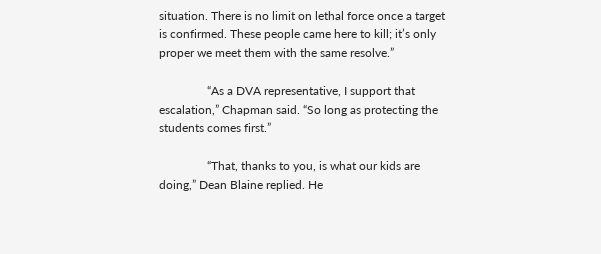situation. There is no limit on lethal force once a target is confirmed. These people came here to kill; it’s only proper we meet them with the same resolve.”

                “As a DVA representative, I support that escalation,” Chapman said. “So long as protecting the students comes first.”

                “That, thanks to you, is what our kids are doing,” Dean Blaine replied. He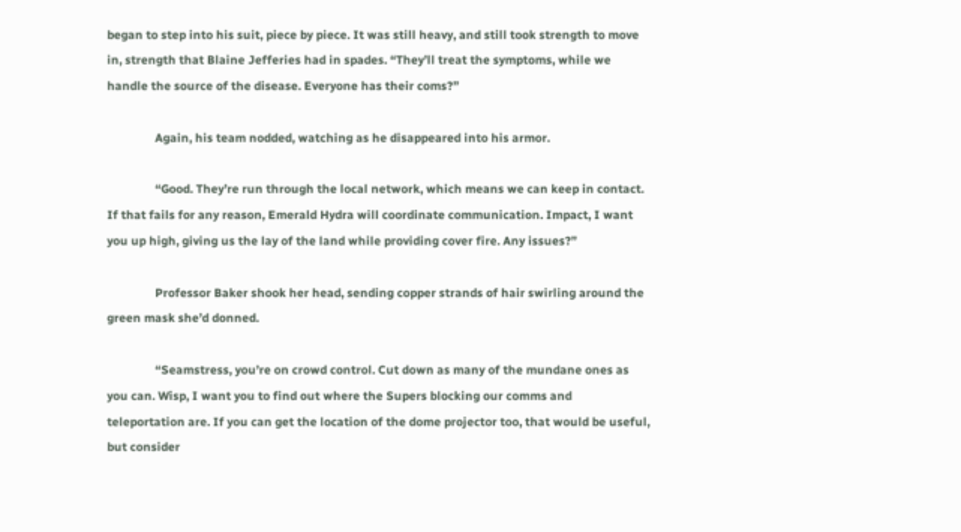began to step into his suit, piece by piece. It was still heavy, and still took strength to move in, strength that Blaine Jefferies had in spades. “They’ll treat the symptoms, while we handle the source of the disease. Everyone has their coms?”

                Again, his team nodded, watching as he disappeared into his armor.

                “Good. They’re run through the local network, which means we can keep in contact. If that fails for any reason, Emerald Hydra will coordinate communication. Impact, I want you up high, giving us the lay of the land while providing cover fire. Any issues?”

                Professor Baker shook her head, sending copper strands of hair swirling around the green mask she’d donned.

                “Seamstress, you’re on crowd control. Cut down as many of the mundane ones as you can. Wisp, I want you to find out where the Supers blocking our comms and teleportation are. If you can get the location of the dome projector too, that would be useful, but consider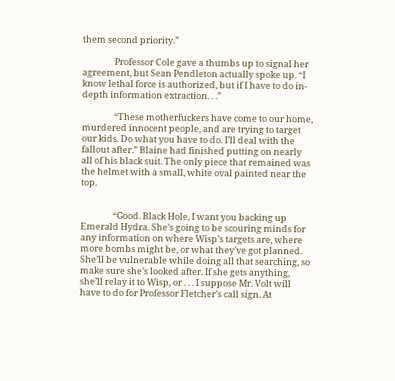them second priority.”

                Professor Cole gave a thumbs up to signal her agreement, but Sean Pendleton actually spoke up. “I know lethal force is authorized, but if I have to do in-depth information extraction. . .”

                “These motherfuckers have come to our home, murdered innocent people, and are trying to target our kids. Do what you have to do. I’ll deal with the fallout after.” Blaine had finished putting on nearly all of his black suit. The only piece that remained was the helmet with a small, white oval painted near the top.


                “Good. Black Hole, I want you backing up Emerald Hydra. She’s going to be scouring minds for any information on where Wisp’s targets are, where more bombs might be, or what they’ve got planned. She’ll be vulnerable while doing all that searching, so make sure she’s looked after. If she gets anything, she’ll relay it to Wisp, or . . . I suppose Mr. Volt will have to do for Professor Fletcher’s call sign. At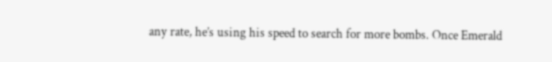any rate, he’s using his speed to search for more bombs. Once Emerald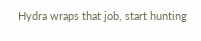Hydra wraps that job, start hunting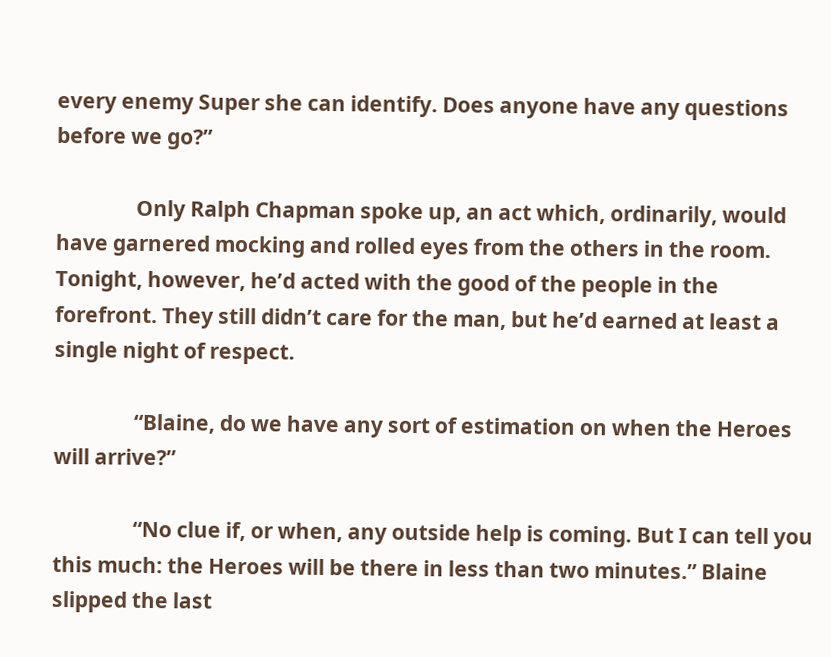every enemy Super she can identify. Does anyone have any questions before we go?”

                Only Ralph Chapman spoke up, an act which, ordinarily, would have garnered mocking and rolled eyes from the others in the room. Tonight, however, he’d acted with the good of the people in the forefront. They still didn’t care for the man, but he’d earned at least a single night of respect.

                “Blaine, do we have any sort of estimation on when the Heroes will arrive?”

                “No clue if, or when, any outside help is coming. But I can tell you this much: the Heroes will be there in less than two minutes.” Blaine slipped the last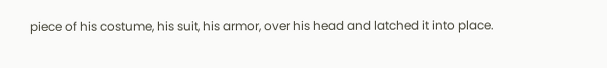piece of his costume, his suit, his armor, over his head and latched it into place.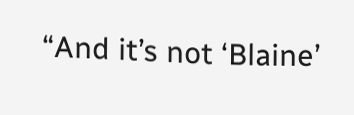“And it’s not ‘Blaine’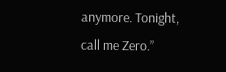anymore. Tonight, call me Zero.”